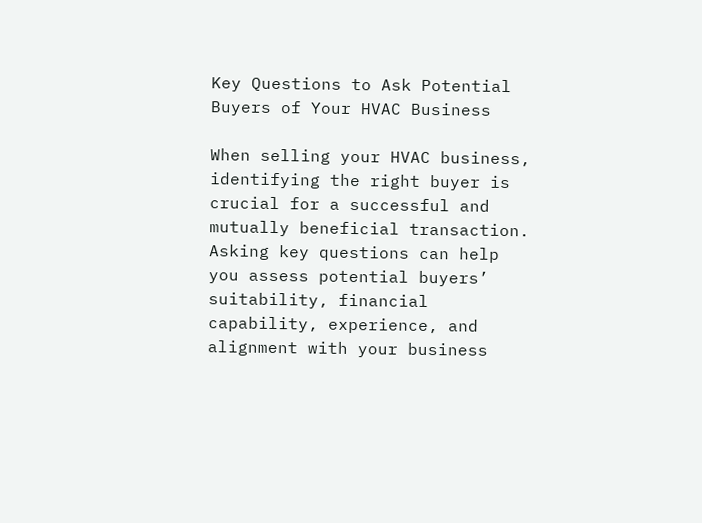Key Questions to Ask Potential Buyers of Your HVAC Business

When selling your HVAC business, identifying the right buyer is crucial for a successful and mutually beneficial transaction. Asking key questions can help you assess potential buyers’ suitability, financial capability, experience, and alignment with your business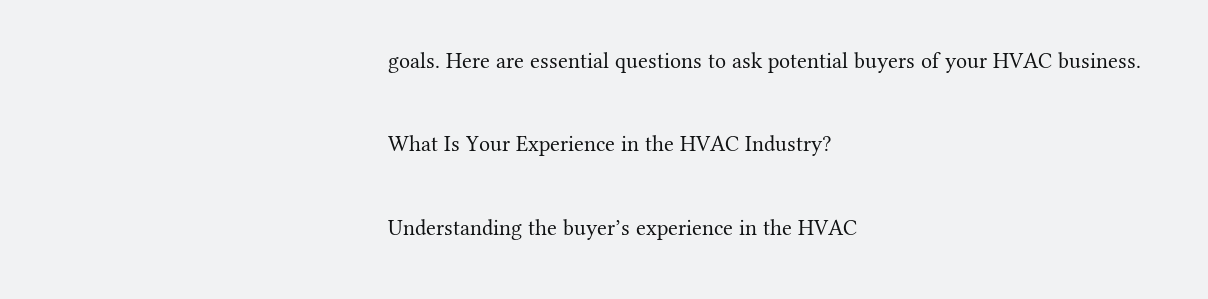goals. Here are essential questions to ask potential buyers of your HVAC business.

What Is Your Experience in the HVAC Industry?

Understanding the buyer’s experience in the HVAC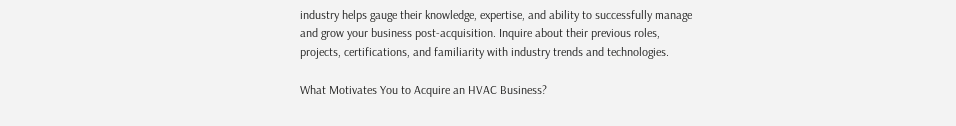industry helps gauge their knowledge, expertise, and ability to successfully manage and grow your business post-acquisition. Inquire about their previous roles, projects, certifications, and familiarity with industry trends and technologies.

What Motivates You to Acquire an HVAC Business?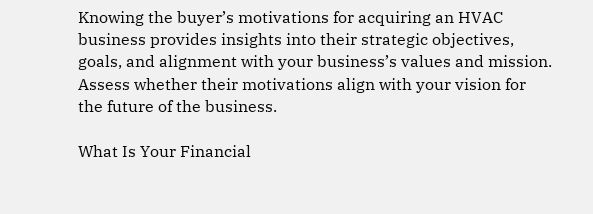Knowing the buyer’s motivations for acquiring an HVAC business provides insights into their strategic objectives, goals, and alignment with your business’s values and mission. Assess whether their motivations align with your vision for the future of the business.

What Is Your Financial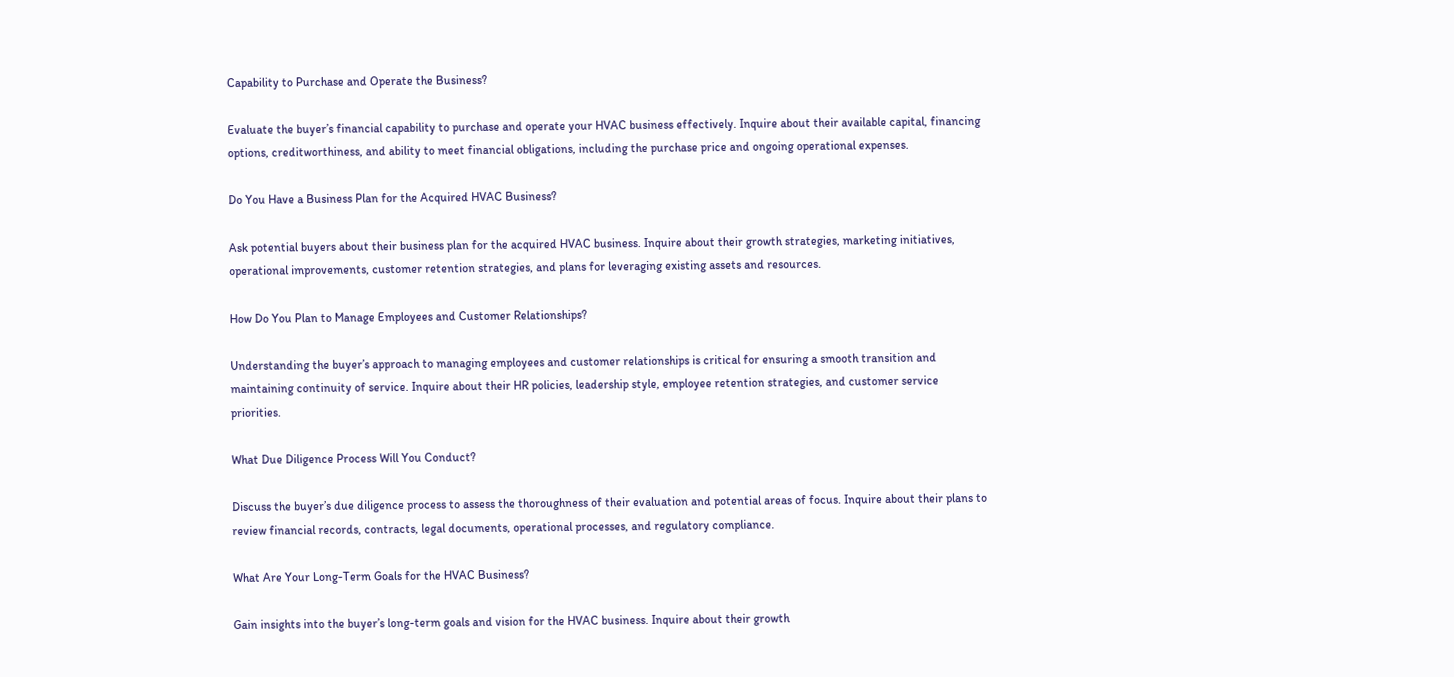Capability to Purchase and Operate the Business?

Evaluate the buyer’s financial capability to purchase and operate your HVAC business effectively. Inquire about their available capital, financing options, creditworthiness, and ability to meet financial obligations, including the purchase price and ongoing operational expenses.

Do You Have a Business Plan for the Acquired HVAC Business?

Ask potential buyers about their business plan for the acquired HVAC business. Inquire about their growth strategies, marketing initiatives, operational improvements, customer retention strategies, and plans for leveraging existing assets and resources.

How Do You Plan to Manage Employees and Customer Relationships?

Understanding the buyer’s approach to managing employees and customer relationships is critical for ensuring a smooth transition and maintaining continuity of service. Inquire about their HR policies, leadership style, employee retention strategies, and customer service priorities.

What Due Diligence Process Will You Conduct?

Discuss the buyer’s due diligence process to assess the thoroughness of their evaluation and potential areas of focus. Inquire about their plans to review financial records, contracts, legal documents, operational processes, and regulatory compliance.

What Are Your Long-Term Goals for the HVAC Business?

Gain insights into the buyer’s long-term goals and vision for the HVAC business. Inquire about their growth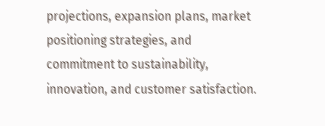projections, expansion plans, market positioning strategies, and commitment to sustainability, innovation, and customer satisfaction.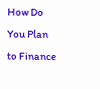How Do You Plan to Finance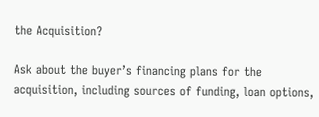the Acquisition?

Ask about the buyer’s financing plans for the acquisition, including sources of funding, loan options,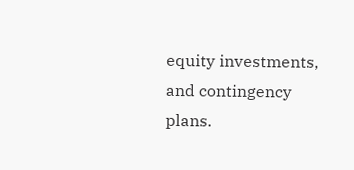equity investments, and contingency plans.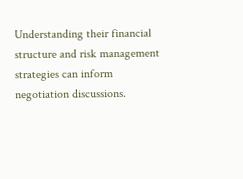Understanding their financial structure and risk management strategies can inform negotiation discussions.